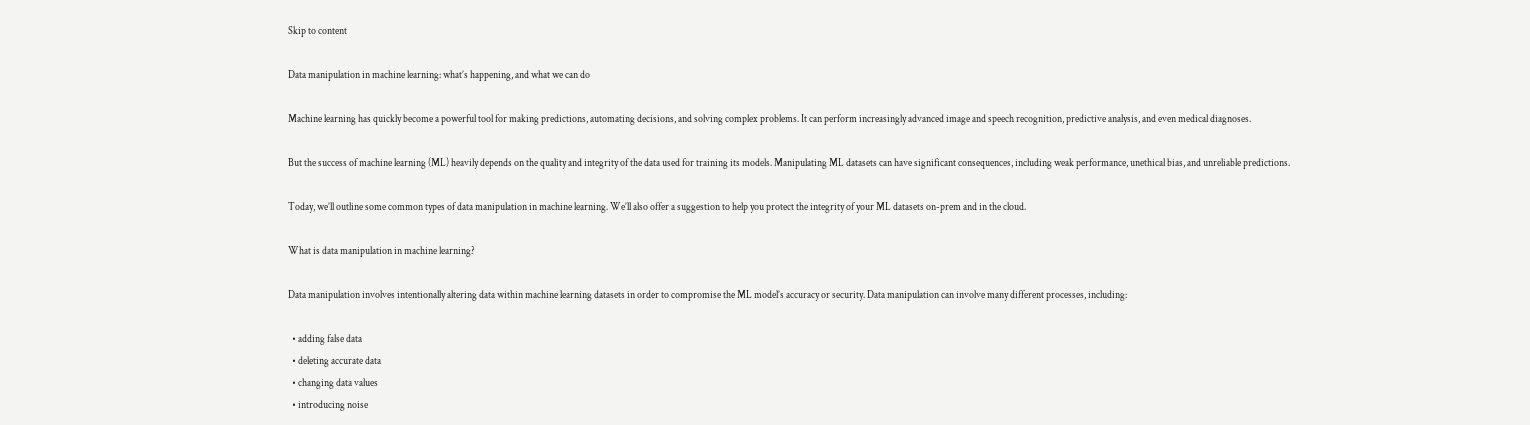Skip to content

Data manipulation in machine learning: what’s happening, and what we can do

Machine learning has quickly become a powerful tool for making predictions, automating decisions, and solving complex problems. It can perform increasingly advanced image and speech recognition, predictive analysis, and even medical diagnoses.

But the success of machine learning (ML) heavily depends on the quality and integrity of the data used for training its models. Manipulating ML datasets can have significant consequences, including weak performance, unethical bias, and unreliable predictions.

Today, we’ll outline some common types of data manipulation in machine learning. We’ll also offer a suggestion to help you protect the integrity of your ML datasets on-prem and in the cloud.

What is data manipulation in machine learning?

Data manipulation involves intentionally altering data within machine learning datasets in order to compromise the ML model’s accuracy or security. Data manipulation can involve many different processes, including:

  • adding false data
  • deleting accurate data
  • changing data values
  • introducing noise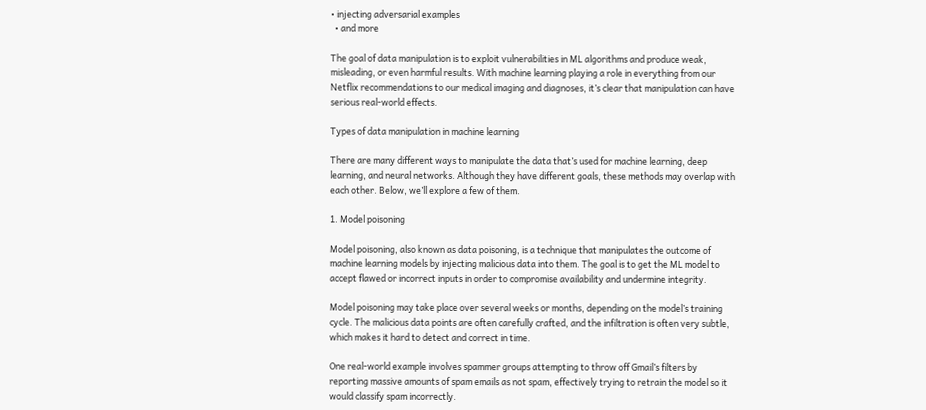• injecting adversarial examples
  • and more

The goal of data manipulation is to exploit vulnerabilities in ML algorithms and produce weak, misleading, or even harmful results. With machine learning playing a role in everything from our Netflix recommendations to our medical imaging and diagnoses, it’s clear that manipulation can have serious real-world effects.

Types of data manipulation in machine learning

There are many different ways to manipulate the data that’s used for machine learning, deep learning, and neural networks. Although they have different goals, these methods may overlap with each other. Below, we’ll explore a few of them.

1. Model poisoning

Model poisoning, also known as data poisoning, is a technique that manipulates the outcome of machine learning models by injecting malicious data into them. The goal is to get the ML model to accept flawed or incorrect inputs in order to compromise availability and undermine integrity.

Model poisoning may take place over several weeks or months, depending on the model’s training cycle. The malicious data points are often carefully crafted, and the infiltration is often very subtle, which makes it hard to detect and correct in time.

One real-world example involves spammer groups attempting to throw off Gmail’s filters by reporting massive amounts of spam emails as not spam, effectively trying to retrain the model so it would classify spam incorrectly.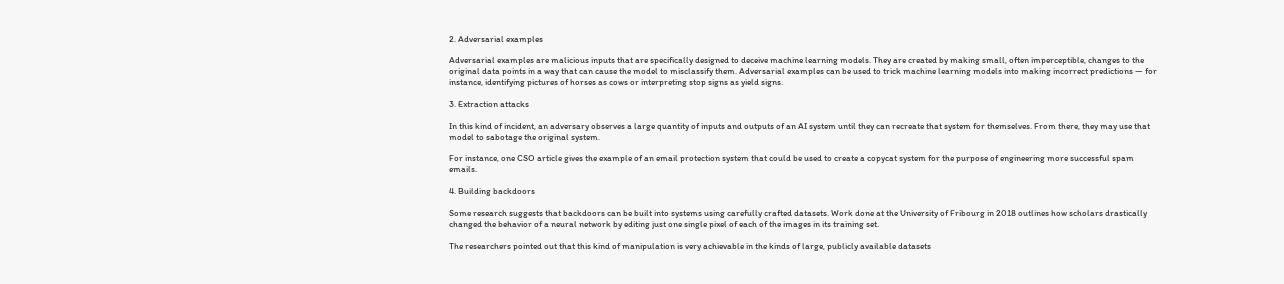2. Adversarial examples

Adversarial examples are malicious inputs that are specifically designed to deceive machine learning models. They are created by making small, often imperceptible, changes to the original data points in a way that can cause the model to misclassify them. Adversarial examples can be used to trick machine learning models into making incorrect predictions — for instance, identifying pictures of horses as cows or interpreting stop signs as yield signs.

3. Extraction attacks

In this kind of incident, an adversary observes a large quantity of inputs and outputs of an AI system until they can recreate that system for themselves. From there, they may use that model to sabotage the original system.

For instance, one CSO article gives the example of an email protection system that could be used to create a copycat system for the purpose of engineering more successful spam emails.

4. Building backdoors

Some research suggests that backdoors can be built into systems using carefully crafted datasets. Work done at the University of Fribourg in 2018 outlines how scholars drastically changed the behavior of a neural network by editing just one single pixel of each of the images in its training set.

The researchers pointed out that this kind of manipulation is very achievable in the kinds of large, publicly available datasets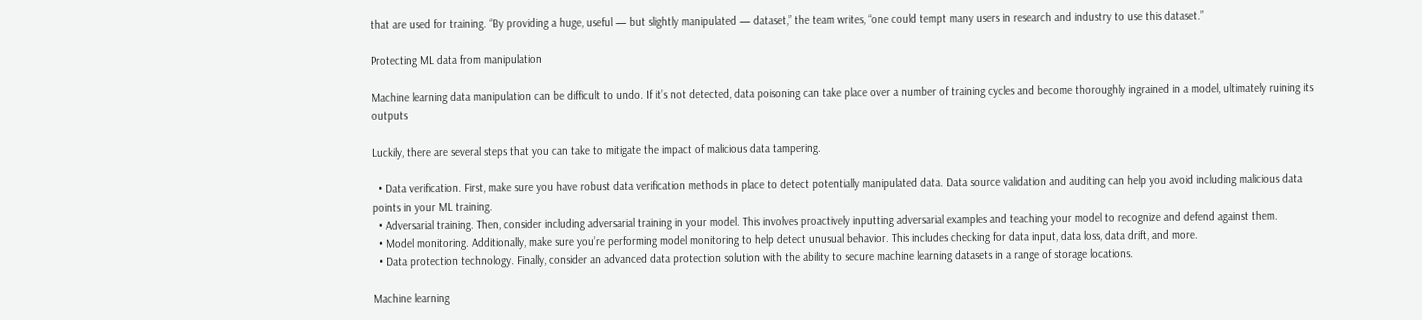that are used for training. “By providing a huge, useful — but slightly manipulated — dataset,” the team writes, “one could tempt many users in research and industry to use this dataset.”

Protecting ML data from manipulation

Machine learning data manipulation can be difficult to undo. If it’s not detected, data poisoning can take place over a number of training cycles and become thoroughly ingrained in a model, ultimately ruining its outputs

Luckily, there are several steps that you can take to mitigate the impact of malicious data tampering.

  • Data verification. First, make sure you have robust data verification methods in place to detect potentially manipulated data. Data source validation and auditing can help you avoid including malicious data points in your ML training.
  • Adversarial training. Then, consider including adversarial training in your model. This involves proactively inputting adversarial examples and teaching your model to recognize and defend against them.
  • Model monitoring. Additionally, make sure you’re performing model monitoring to help detect unusual behavior. This includes checking for data input, data loss, data drift, and more.
  • Data protection technology. Finally, consider an advanced data protection solution with the ability to secure machine learning datasets in a range of storage locations.

Machine learning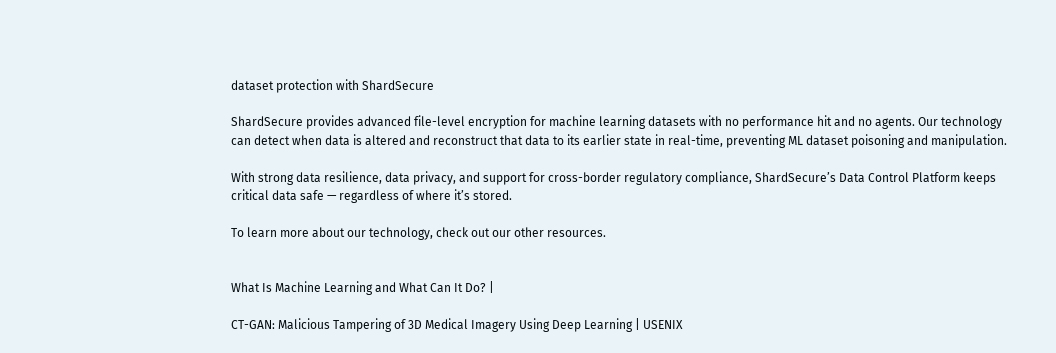dataset protection with ShardSecure

ShardSecure provides advanced file-level encryption for machine learning datasets with no performance hit and no agents. Our technology can detect when data is altered and reconstruct that data to its earlier state in real-time, preventing ML dataset poisoning and manipulation.

With strong data resilience, data privacy, and support for cross-border regulatory compliance, ShardSecure’s Data Control Platform keeps critical data safe — regardless of where it’s stored.

To learn more about our technology, check out our other resources.


What Is Machine Learning and What Can It Do? |

CT-GAN: Malicious Tampering of 3D Medical Imagery Using Deep Learning | USENIX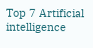Top 7 Artificial intelligence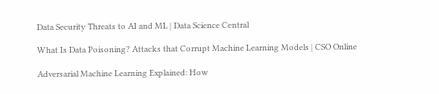Data Security Threats to AI and ML | Data Science Central

What Is Data Poisoning? Attacks that Corrupt Machine Learning Models | CSO Online

Adversarial Machine Learning Explained: How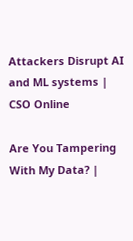Attackers Disrupt AI and ML systems | CSO Online

Are You Tampering With My Data? |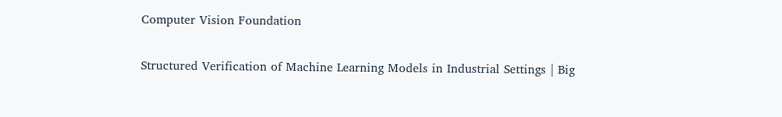Computer Vision Foundation

Structured Verification of Machine Learning Models in Industrial Settings | Big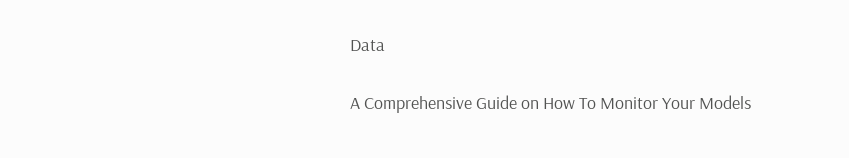Data

A Comprehensive Guide on How To Monitor Your Models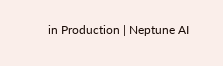in Production | Neptune AI